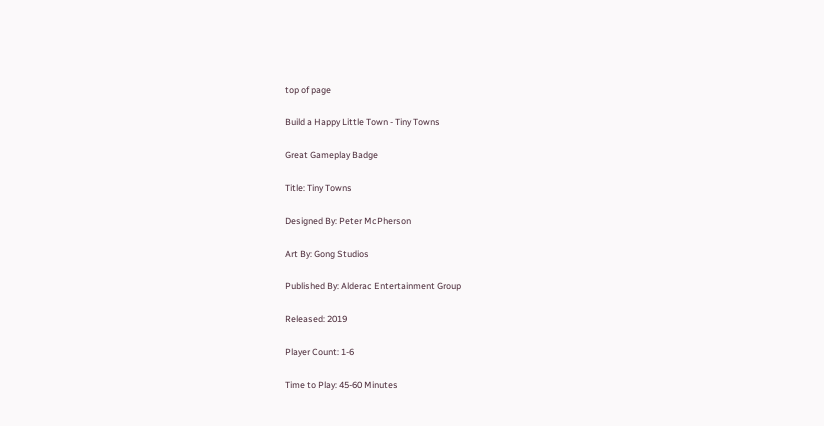top of page

Build a Happy Little Town - Tiny Towns

Great Gameplay Badge

Title: Tiny Towns

Designed By: Peter McPherson

Art By: Gong Studios

Published By: Alderac Entertainment Group

Released: 2019

Player Count: 1-6

Time to Play: 45-60 Minutes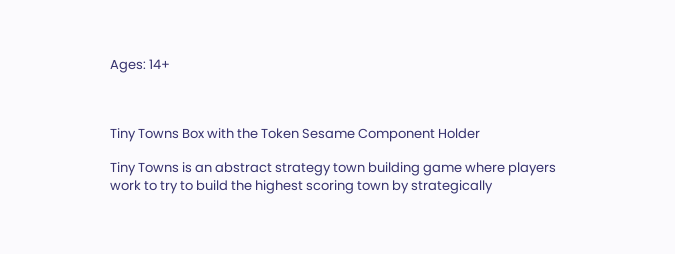Ages: 14+



Tiny Towns Box with the Token Sesame Component Holder

Tiny Towns is an abstract strategy town building game where players work to try to build the highest scoring town by strategically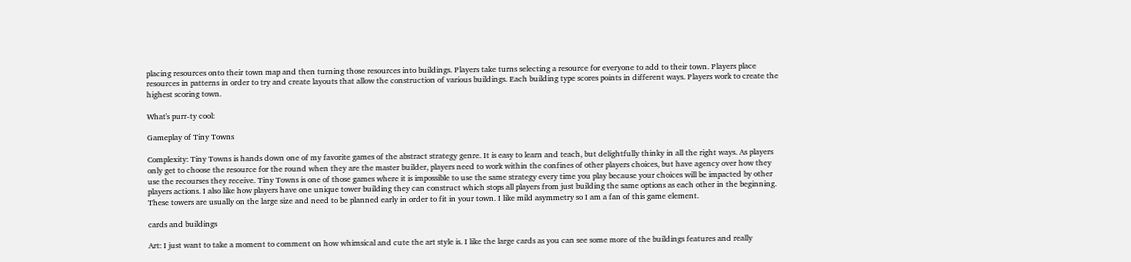placing resources onto their town map and then turning those resources into buildings. Players take turns selecting a resource for everyone to add to their town. Players place resources in patterns in order to try and create layouts that allow the construction of various buildings. Each building type scores points in different ways. Players work to create the highest scoring town.

What's purr-ty cool:

Gameplay of Tiny Towns

Complexity: Tiny Towns is hands down one of my favorite games of the abstract strategy genre. It is easy to learn and teach, but delightfully thinky in all the right ways. As players only get to choose the resource for the round when they are the master builder, players need to work within the confines of other players choices, but have agency over how they use the recourses they receive. Tiny Towns is one of those games where it is impossible to use the same strategy every time you play because your choices will be impacted by other players actions. I also like how players have one unique tower building they can construct which stops all players from just building the same options as each other in the beginning. These towers are usually on the large size and need to be planned early in order to fit in your town. I like mild asymmetry so I am a fan of this game element.

cards and buildings

Art: I just want to take a moment to comment on how whimsical and cute the art style is. I like the large cards as you can see some more of the buildings features and really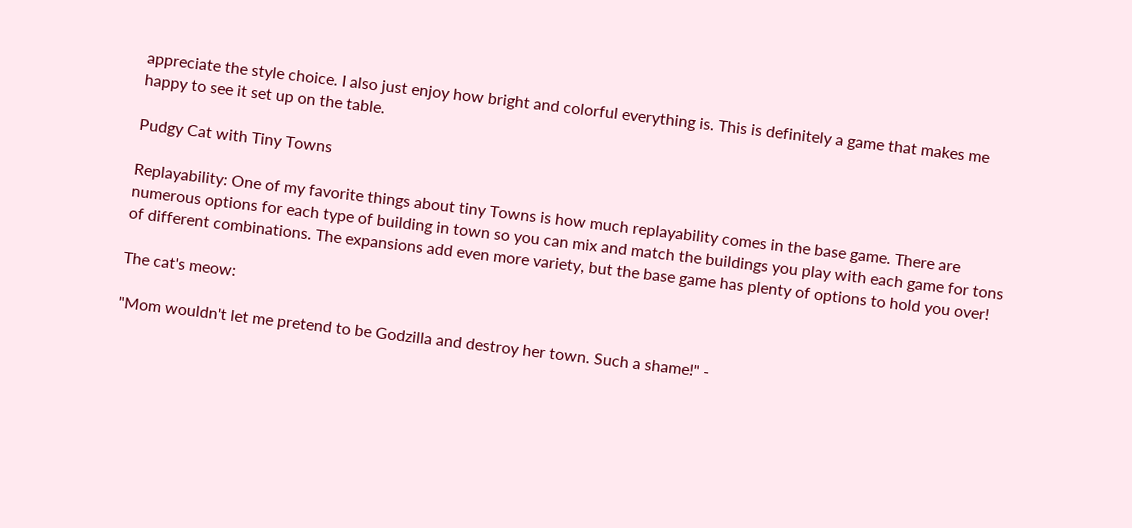appreciate the style choice. I also just enjoy how bright and colorful everything is. This is definitely a game that makes me happy to see it set up on the table.

Pudgy Cat with Tiny Towns

Replayability: One of my favorite things about tiny Towns is how much replayability comes in the base game. There are numerous options for each type of building in town so you can mix and match the buildings you play with each game for tons of different combinations. The expansions add even more variety, but the base game has plenty of options to hold you over!

The cat's meow:

"Mom wouldn't let me pretend to be Godzilla and destroy her town. Such a shame!" -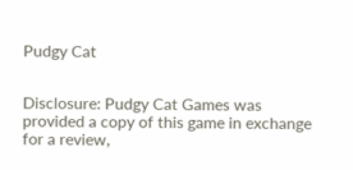Pudgy Cat


Disclosure: Pudgy Cat Games was provided a copy of this game in exchange for a review,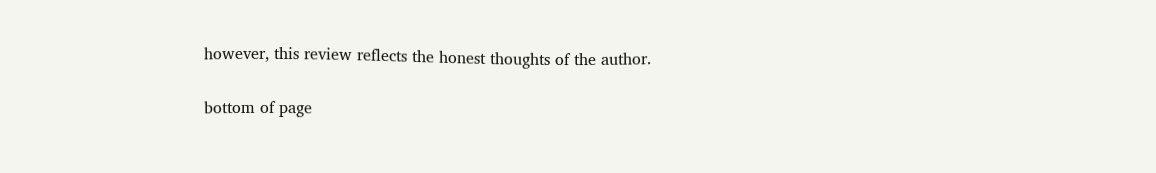however, this review reflects the honest thoughts of the author.


bottom of page